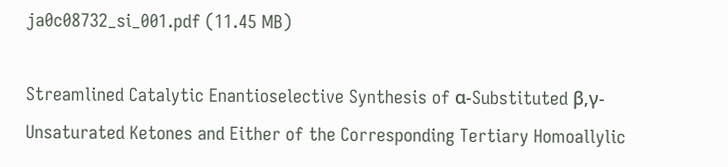ja0c08732_si_001.pdf (11.45 MB)

Streamlined Catalytic Enantioselective Synthesis of α‑Substituted β,γ-Unsaturated Ketones and Either of the Corresponding Tertiary Homoallylic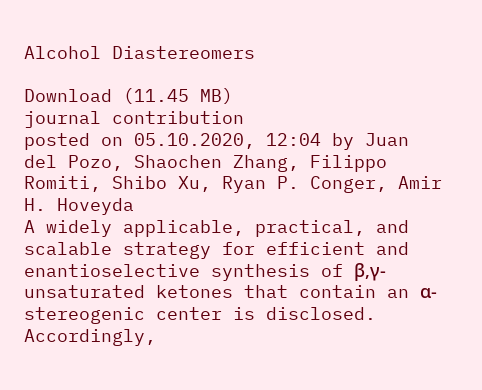Alcohol Diastereomers

Download (11.45 MB)
journal contribution
posted on 05.10.2020, 12:04 by Juan del Pozo, Shaochen Zhang, Filippo Romiti, Shibo Xu, Ryan P. Conger, Amir H. Hoveyda
A widely applicable, practical, and scalable strategy for efficient and enantioselective synthesis of β,γ-unsaturated ketones that contain an α-stereogenic center is disclosed. Accordingly,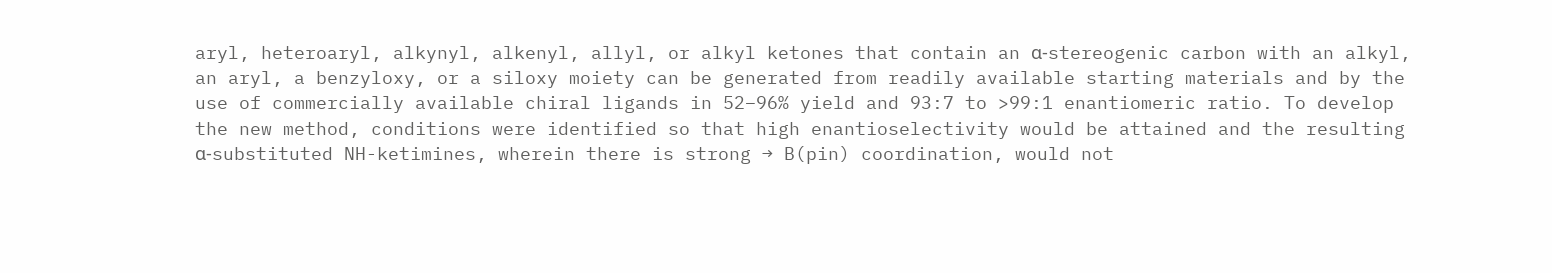aryl, heteroaryl, alkynyl, alkenyl, allyl, or alkyl ketones that contain an α-stereogenic carbon with an alkyl, an aryl, a benzyloxy, or a siloxy moiety can be generated from readily available starting materials and by the use of commercially available chiral ligands in 52–96% yield and 93:7 to >99:1 enantiomeric ratio. To develop the new method, conditions were identified so that high enantioselectivity would be attained and the resulting α-substituted NH-ketimines, wherein there is strong → B(pin) coordination, would not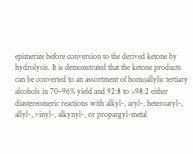epimerize before conversion to the derived ketone by hydrolysis. It is demonstrated that the ketone products can be converted to an assortment of homoallylic tertiary alcohols in 70–96% yield and 92:8 to >98:2 either diastereomeric reactions with alkyl-, aryl-, heteroaryl-, allyl-, vinyl-, alkynyl-, or propargyl-metal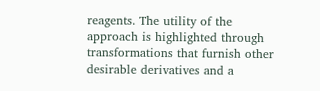reagents. The utility of the approach is highlighted through transformations that furnish other desirable derivatives and a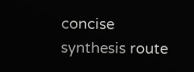concise synthesis route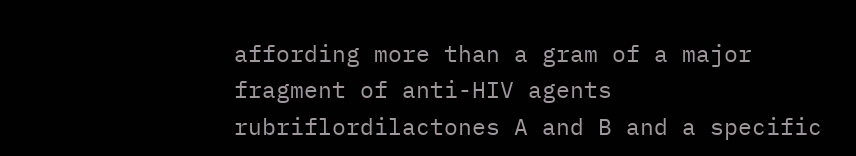affording more than a gram of a major fragment of anti-HIV agents rubriflordilactones A and B and a specific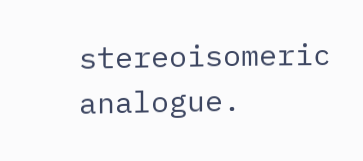stereoisomeric analogue.